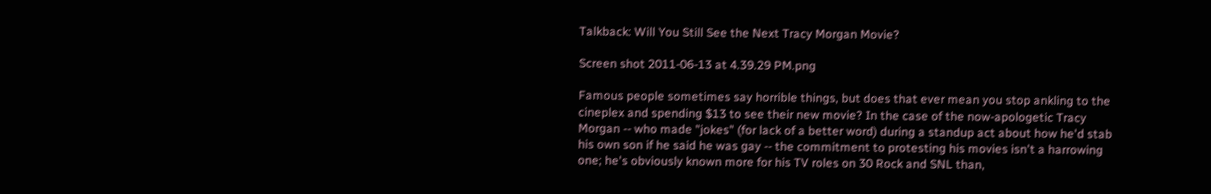Talkback: Will You Still See the Next Tracy Morgan Movie?

Screen shot 2011-06-13 at 4.39.29 PM.png

Famous people sometimes say horrible things, but does that ever mean you stop ankling to the cineplex and spending $13 to see their new movie? In the case of the now-apologetic Tracy Morgan -- who made "jokes" (for lack of a better word) during a standup act about how he'd stab his own son if he said he was gay -- the commitment to protesting his movies isn't a harrowing one; he's obviously known more for his TV roles on 30 Rock and SNL than,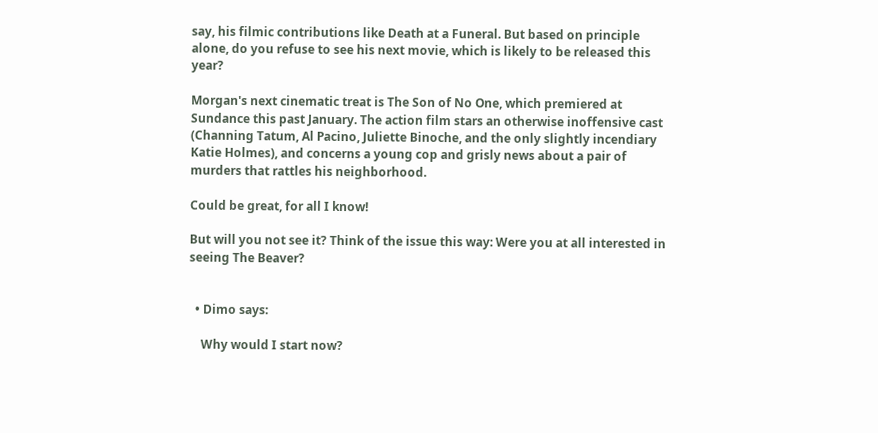say, his filmic contributions like Death at a Funeral. But based on principle alone, do you refuse to see his next movie, which is likely to be released this year?

Morgan's next cinematic treat is The Son of No One, which premiered at Sundance this past January. The action film stars an otherwise inoffensive cast (Channing Tatum, Al Pacino, Juliette Binoche, and the only slightly incendiary Katie Holmes), and concerns a young cop and grisly news about a pair of murders that rattles his neighborhood.

Could be great, for all I know!

But will you not see it? Think of the issue this way: Were you at all interested in seeing The Beaver?


  • Dimo says:

    Why would I start now?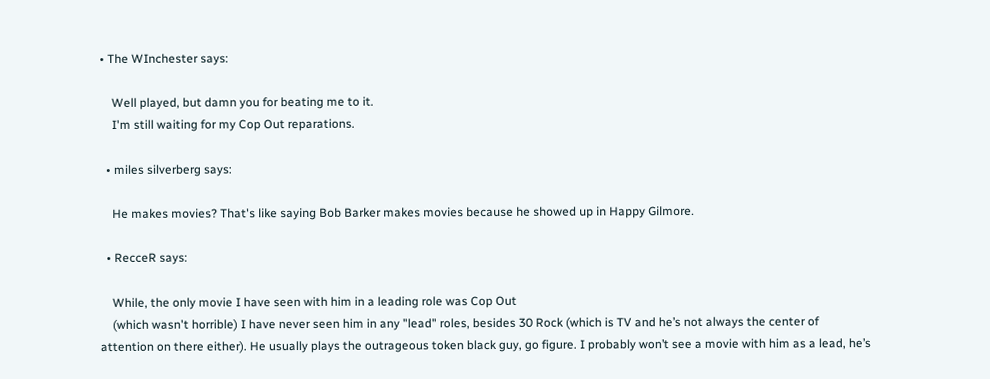• The WInchester says:

    Well played, but damn you for beating me to it.
    I'm still waiting for my Cop Out reparations.

  • miles silverberg says:

    He makes movies? That's like saying Bob Barker makes movies because he showed up in Happy Gilmore.

  • RecceR says:

    While, the only movie I have seen with him in a leading role was Cop Out
    (which wasn't horrible) I have never seen him in any "lead" roles, besides 30 Rock (which is TV and he’s not always the center of attention on there either). He usually plays the outrageous token black guy, go figure. I probably won’t see a movie with him as a lead, he’s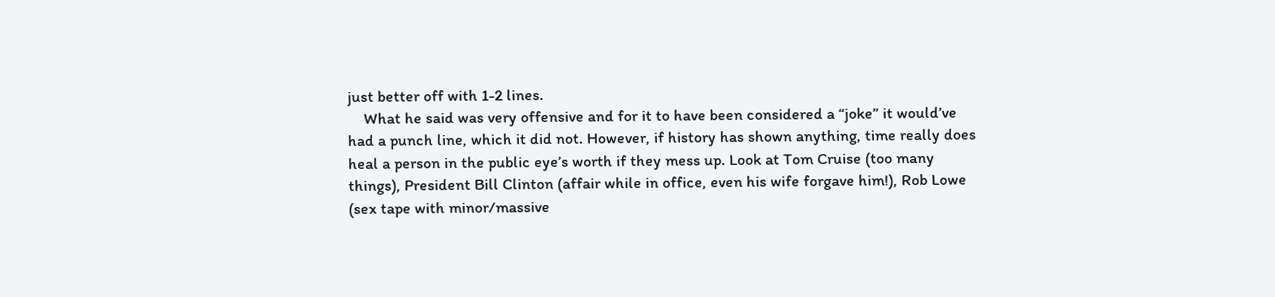just better off with 1-2 lines.
    What he said was very offensive and for it to have been considered a “joke” it would’ve had a punch line, which it did not. However, if history has shown anything, time really does heal a person in the public eye’s worth if they mess up. Look at Tom Cruise (too many things), President Bill Clinton (affair while in office, even his wife forgave him!), Rob Lowe (sex tape with minor/massive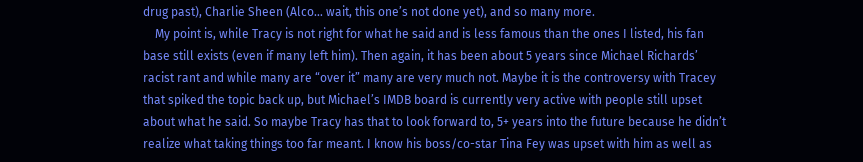drug past), Charlie Sheen (Alco… wait, this one’s not done yet), and so many more.
    My point is, while Tracy is not right for what he said and is less famous than the ones I listed, his fan base still exists (even if many left him). Then again, it has been about 5 years since Michael Richards’ racist rant and while many are “over it” many are very much not. Maybe it is the controversy with Tracey that spiked the topic back up, but Michael’s IMDB board is currently very active with people still upset about what he said. So maybe Tracy has that to look forward to, 5+ years into the future because he didn’t realize what taking things too far meant. I know his boss/co-star Tina Fey was upset with him as well as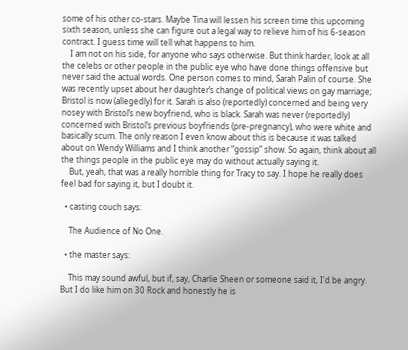some of his other co-stars. Maybe Tina will lessen his screen time this upcoming sixth season, unless she can figure out a legal way to relieve him of his 6-season contract. I guess time will tell what happens to him.
    I am not on his side, for anyone who says otherwise. But think harder, look at all the celebs or other people in the public eye who have done things offensive but never said the actual words. One person comes to mind, Sarah Palin of course. She was recently upset about her daughter’s change of political views on gay marriage; Bristol is now (allegedly) for it. Sarah is also (reportedly) concerned and being very nosey with Bristol’s new boyfriend, who is black. Sarah was never (reportedly) concerned with Bristol’s previous boyfriends (pre-pregnancy), who were white and basically scum. The only reason I even know about this is because it was talked about on Wendy Williams and I think another “gossip” show. So again, think about all the things people in the public eye may do without actually saying it.
    But, yeah, that was a really horrible thing for Tracy to say. I hope he really does feel bad for saying it, but I doubt it.

  • casting couch says:

    The Audience of No One.

  • the master says:

    This may sound awful, but if, say, Charlie Sheen or someone said it, I'd be angry. But I do like him on 30 Rock and honestly he is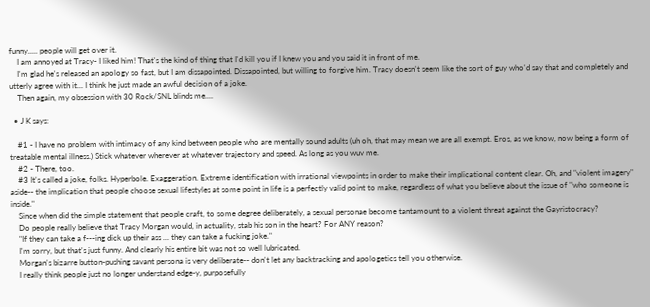funny..... people will get over it.
    I am annoyed at Tracy- I liked him! That's the kind of thing that I'd kill you if I knew you and you said it in front of me.
    I'm glad he's released an apology so fast, but I am dissapointed. Dissapointed, but willing to forgive him. Tracy doesn't seem like the sort of guy who'd say that and completely and utterly agree with it... I think he just made an awful decision of a joke.
    Then again, my obsession with 30 Rock/SNL blinds me....

  • J K says:

    #1 - I have no problem with intimacy of any kind between people who are mentally sound adults (uh oh, that may mean we are all exempt. Eros, as we know, now being a form of treatable mental illness.) Stick whatever wherever at whatever trajectory and speed. As long as you wuv me.
    #2 - There, too.
    #3 It's called a joke, folks. Hyperbole. Exaggeration. Extreme identification with irrational viewpoints in order to make their implicational content clear. Oh, and "violent imagery" aside-- the implication that people choose sexual lifestyles at some point in life is a perfectly valid point to make, regardless of what you believe about the issue of "who someone is inside."
    Since when did the simple statement that people craft, to some degree deliberately, a sexual personae become tantamount to a violent threat against the Gayristocracy?
    Do people really believe that Tracy Morgan would, in actuality, stab his son in the heart? For ANY reason?
    "If they can take a f---ing dick up their ass ... they can take a fucking joke."
    I'm sorry, but that's just funny. And clearly his entire bit was not so well lubricated.
    Morgan's bizarre button-pushing savant persona is very deliberate-- don't let any backtracking and apologetics tell you otherwise.
    I really think people just no longer understand edge-y, purposefully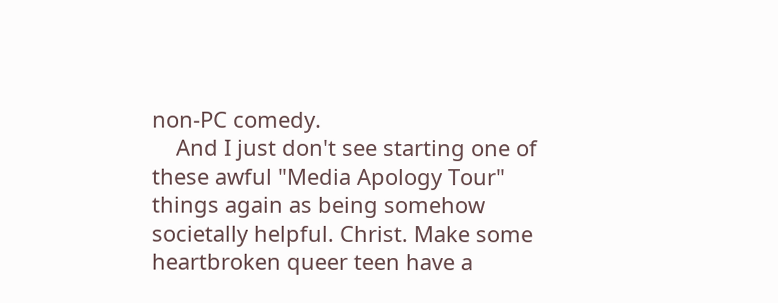non-PC comedy.
    And I just don't see starting one of these awful "Media Apology Tour" things again as being somehow societally helpful. Christ. Make some heartbroken queer teen have a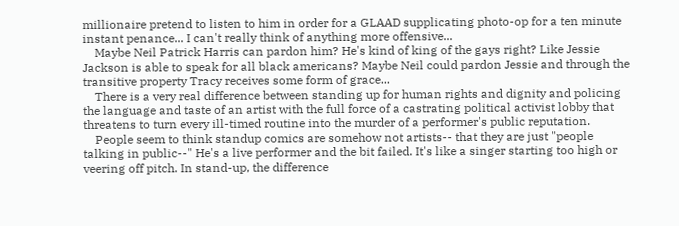millionaire pretend to listen to him in order for a GLAAD supplicating photo-op for a ten minute instant penance... I can't really think of anything more offensive...
    Maybe Neil Patrick Harris can pardon him? He's kind of king of the gays right? Like Jessie Jackson is able to speak for all black americans? Maybe Neil could pardon Jessie and through the transitive property Tracy receives some form of grace...
    There is a very real difference between standing up for human rights and dignity and policing the language and taste of an artist with the full force of a castrating political activist lobby that threatens to turn every ill-timed routine into the murder of a performer's public reputation.
    People seem to think standup comics are somehow not artists-- that they are just "people talking in public--" He's a live performer and the bit failed. It's like a singer starting too high or veering off pitch. In stand-up, the difference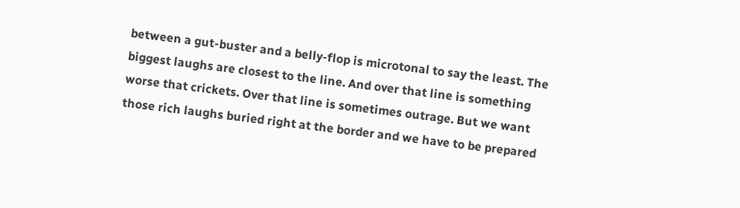between a gut-buster and a belly-flop is microtonal to say the least. The biggest laughs are closest to the line. And over that line is something worse that crickets. Over that line is sometimes outrage. But we want those rich laughs buried right at the border and we have to be prepared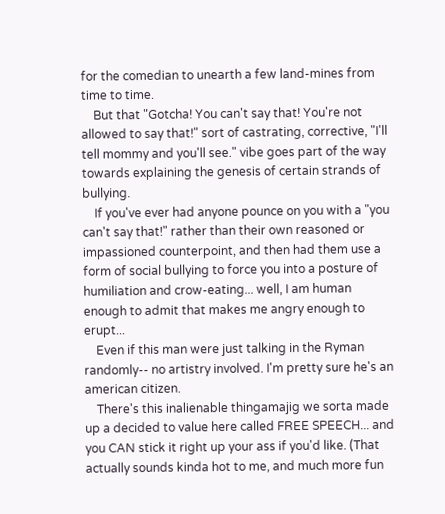for the comedian to unearth a few land-mines from time to time.
    But that "Gotcha! You can't say that! You're not allowed to say that!" sort of castrating, corrective, "I'll tell mommy and you'll see." vibe goes part of the way towards explaining the genesis of certain strands of bullying.
    If you've ever had anyone pounce on you with a "you can't say that!" rather than their own reasoned or impassioned counterpoint, and then had them use a form of social bullying to force you into a posture of humiliation and crow-eating... well, I am human enough to admit that makes me angry enough to erupt...
    Even if this man were just talking in the Ryman randomly-- no artistry involved. I'm pretty sure he's an american citizen.
    There's this inalienable thingamajig we sorta made up a decided to value here called FREE SPEECH... and you CAN stick it right up your ass if you'd like. (That actually sounds kinda hot to me, and much more fun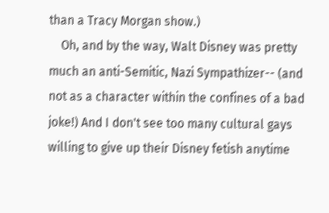than a Tracy Morgan show.)
    Oh, and by the way, Walt Disney was pretty much an anti-Semitic, Nazi Sympathizer-- (and not as a character within the confines of a bad joke!) And I don't see too many cultural gays willing to give up their Disney fetish anytime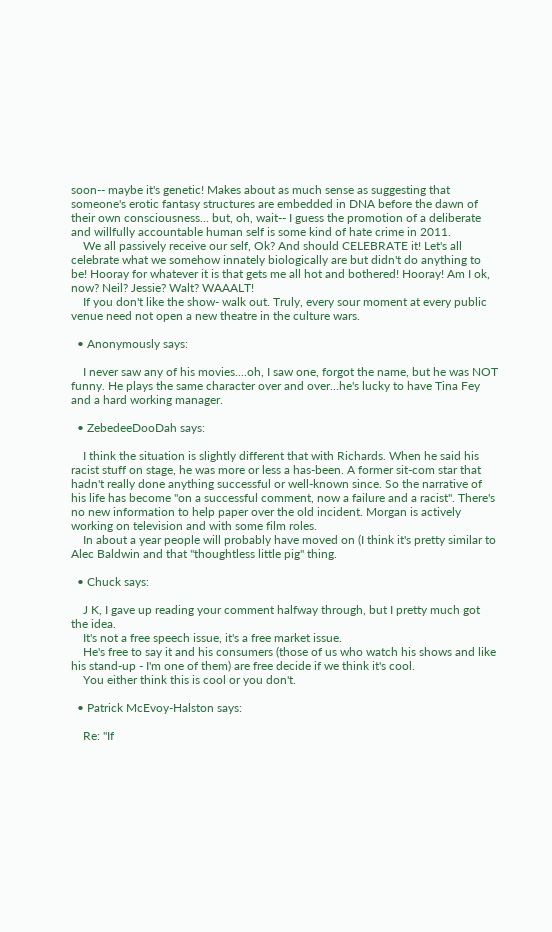soon-- maybe it's genetic! Makes about as much sense as suggesting that someone's erotic fantasy structures are embedded in DNA before the dawn of their own consciousness... but, oh, wait-- I guess the promotion of a deliberate and willfully accountable human self is some kind of hate crime in 2011.
    We all passively receive our self, Ok? And should CELEBRATE it! Let's all celebrate what we somehow innately biologically are but didn't do anything to be! Hooray for whatever it is that gets me all hot and bothered! Hooray! Am I ok, now? Neil? Jessie? Walt? WAAALT!
    If you don't like the show- walk out. Truly, every sour moment at every public venue need not open a new theatre in the culture wars.

  • Anonymously says:

    I never saw any of his movies....oh, I saw one, forgot the name, but he was NOT funny. He plays the same character over and over...he's lucky to have Tina Fey and a hard working manager.

  • ZebedeeDooDah says:

    I think the situation is slightly different that with Richards. When he said his racist stuff on stage, he was more or less a has-been. A former sit-com star that hadn't really done anything successful or well-known since. So the narrative of his life has become "on a successful comment, now a failure and a racist". There's no new information to help paper over the old incident. Morgan is actively working on television and with some film roles.
    In about a year people will probably have moved on (I think it's pretty similar to Alec Baldwin and that "thoughtless little pig" thing.

  • Chuck says:

    J K, I gave up reading your comment halfway through, but I pretty much got the idea.
    It's not a free speech issue, it's a free market issue.
    He's free to say it and his consumers (those of us who watch his shows and like his stand-up - I'm one of them) are free decide if we think it's cool.
    You either think this is cool or you don't.

  • Patrick McEvoy-Halston says:

    Re: "If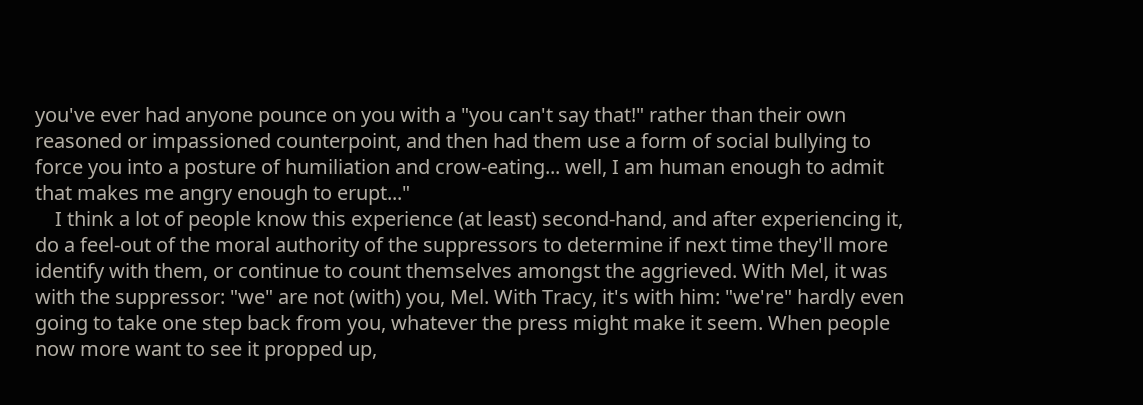you've ever had anyone pounce on you with a "you can't say that!" rather than their own reasoned or impassioned counterpoint, and then had them use a form of social bullying to force you into a posture of humiliation and crow-eating... well, I am human enough to admit that makes me angry enough to erupt..."
    I think a lot of people know this experience (at least) second-hand, and after experiencing it, do a feel-out of the moral authority of the suppressors to determine if next time they'll more identify with them, or continue to count themselves amongst the aggrieved. With Mel, it was with the suppressor: "we" are not (with) you, Mel. With Tracy, it's with him: "we're" hardly even going to take one step back from you, whatever the press might make it seem. When people now more want to see it propped up,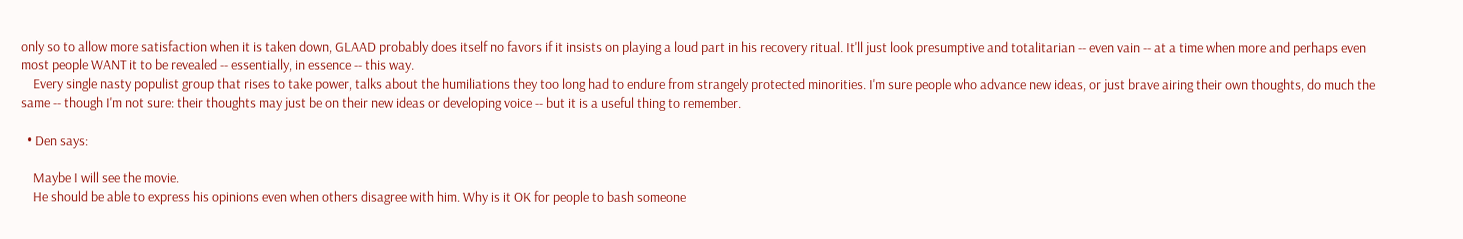only so to allow more satisfaction when it is taken down, GLAAD probably does itself no favors if it insists on playing a loud part in his recovery ritual. It'll just look presumptive and totalitarian -- even vain -- at a time when more and perhaps even most people WANT it to be revealed -- essentially, in essence -- this way.
    Every single nasty populist group that rises to take power, talks about the humiliations they too long had to endure from strangely protected minorities. I'm sure people who advance new ideas, or just brave airing their own thoughts, do much the same -- though I'm not sure: their thoughts may just be on their new ideas or developing voice -- but it is a useful thing to remember.

  • Den says:

    Maybe I will see the movie.
    He should be able to express his opinions even when others disagree with him. Why is it OK for people to bash someone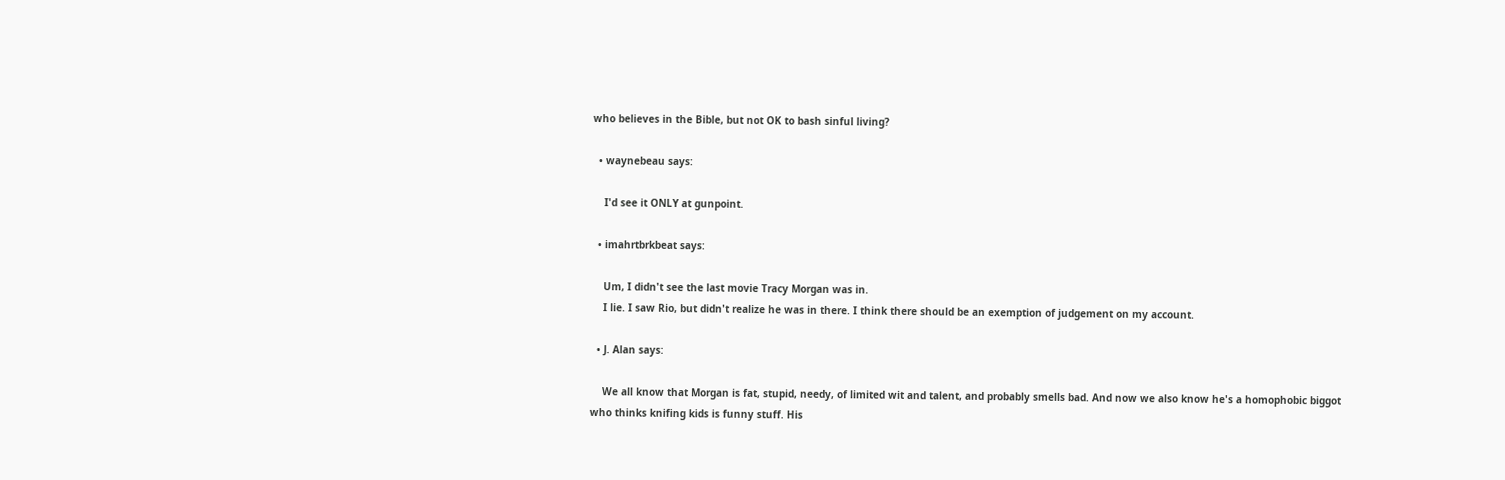who believes in the Bible, but not OK to bash sinful living?

  • waynebeau says:

    I'd see it ONLY at gunpoint.

  • imahrtbrkbeat says:

    Um, I didn't see the last movie Tracy Morgan was in.
    I lie. I saw Rio, but didn't realize he was in there. I think there should be an exemption of judgement on my account.

  • J. Alan says:

    We all know that Morgan is fat, stupid, needy, of limited wit and talent, and probably smells bad. And now we also know he's a homophobic biggot who thinks knifing kids is funny stuff. His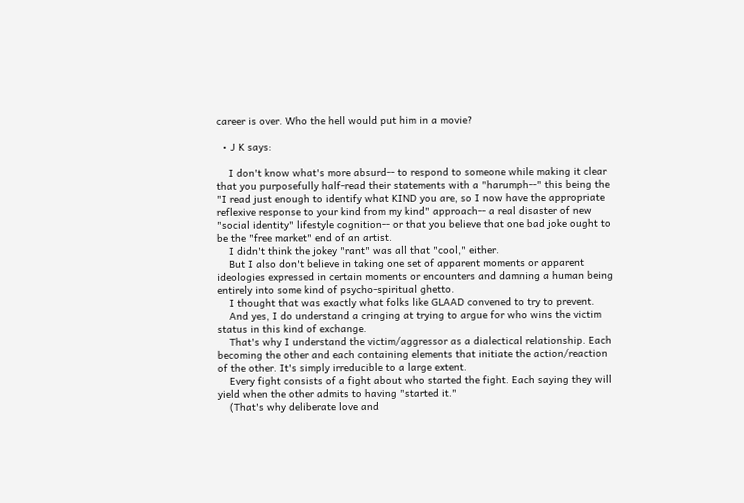career is over. Who the hell would put him in a movie?

  • J K says:

    I don't know what's more absurd-- to respond to someone while making it clear that you purposefully half-read their statements with a "harumph--" this being the "I read just enough to identify what KIND you are, so I now have the appropriate reflexive response to your kind from my kind" approach-- a real disaster of new "social identity" lifestyle cognition-- or that you believe that one bad joke ought to be the "free market" end of an artist.
    I didn't think the jokey "rant" was all that "cool," either.
    But I also don't believe in taking one set of apparent moments or apparent ideologies expressed in certain moments or encounters and damning a human being entirely into some kind of psycho-spiritual ghetto.
    I thought that was exactly what folks like GLAAD convened to try to prevent.
    And yes, I do understand a cringing at trying to argue for who wins the victim status in this kind of exchange.
    That's why I understand the victim/aggressor as a dialectical relationship. Each becoming the other and each containing elements that initiate the action/reaction of the other. It's simply irreducible to a large extent.
    Every fight consists of a fight about who started the fight. Each saying they will yield when the other admits to having "started it."
    (That's why deliberate love and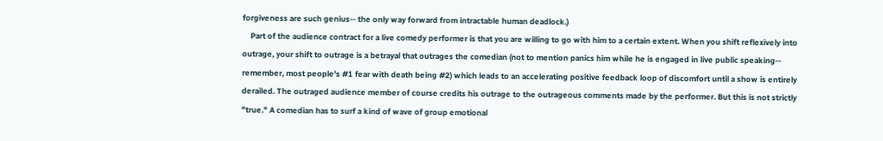forgiveness are such genius-- the only way forward from intractable human deadlock.)
    Part of the audience contract for a live comedy performer is that you are willing to go with him to a certain extent. When you shift reflexively into outrage, your shift to outrage is a betrayal that outrages the comedian (not to mention panics him while he is engaged in live public speaking-- remember, most people's #1 fear with death being #2) which leads to an accelerating positive feedback loop of discomfort until a show is entirely derailed. The outraged audience member of course credits his outrage to the outrageous comments made by the performer. But this is not strictly "true." A comedian has to surf a kind of wave of group emotional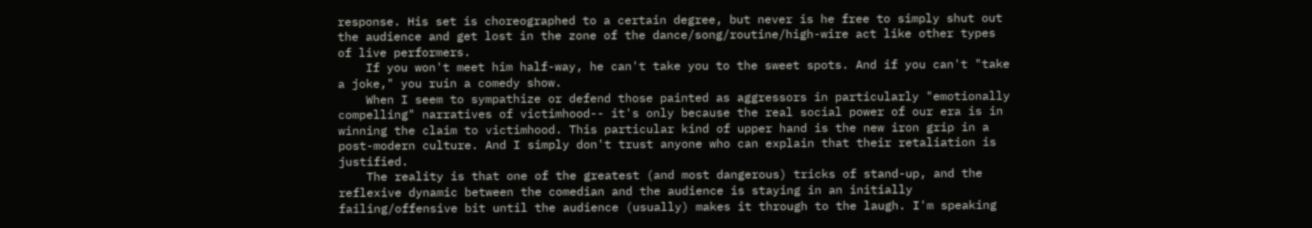response. His set is choreographed to a certain degree, but never is he free to simply shut out the audience and get lost in the zone of the dance/song/routine/high-wire act like other types of live performers.
    If you won't meet him half-way, he can't take you to the sweet spots. And if you can't "take a joke," you ruin a comedy show.
    When I seem to sympathize or defend those painted as aggressors in particularly "emotionally compelling" narratives of victimhood-- it's only because the real social power of our era is in winning the claim to victimhood. This particular kind of upper hand is the new iron grip in a post-modern culture. And I simply don't trust anyone who can explain that their retaliation is justified.
    The reality is that one of the greatest (and most dangerous) tricks of stand-up, and the reflexive dynamic between the comedian and the audience is staying in an initially failing/offensive bit until the audience (usually) makes it through to the laugh. I'm speaking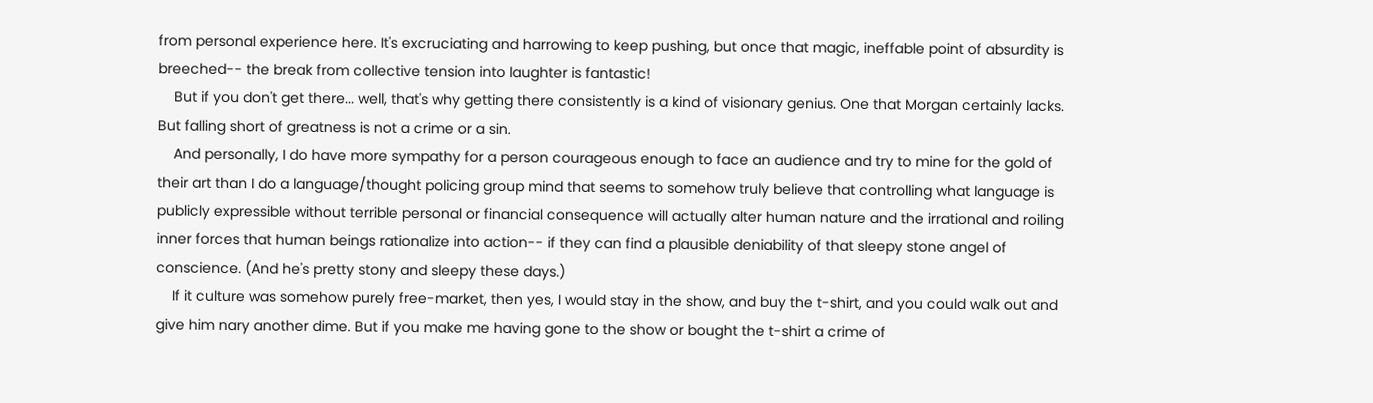from personal experience here. It's excruciating and harrowing to keep pushing, but once that magic, ineffable point of absurdity is breeched-- the break from collective tension into laughter is fantastic!
    But if you don't get there... well, that's why getting there consistently is a kind of visionary genius. One that Morgan certainly lacks. But falling short of greatness is not a crime or a sin.
    And personally, I do have more sympathy for a person courageous enough to face an audience and try to mine for the gold of their art than I do a language/thought policing group mind that seems to somehow truly believe that controlling what language is publicly expressible without terrible personal or financial consequence will actually alter human nature and the irrational and roiling inner forces that human beings rationalize into action-- if they can find a plausible deniability of that sleepy stone angel of conscience. (And he's pretty stony and sleepy these days.)
    If it culture was somehow purely free-market, then yes, I would stay in the show, and buy the t-shirt, and you could walk out and give him nary another dime. But if you make me having gone to the show or bought the t-shirt a crime of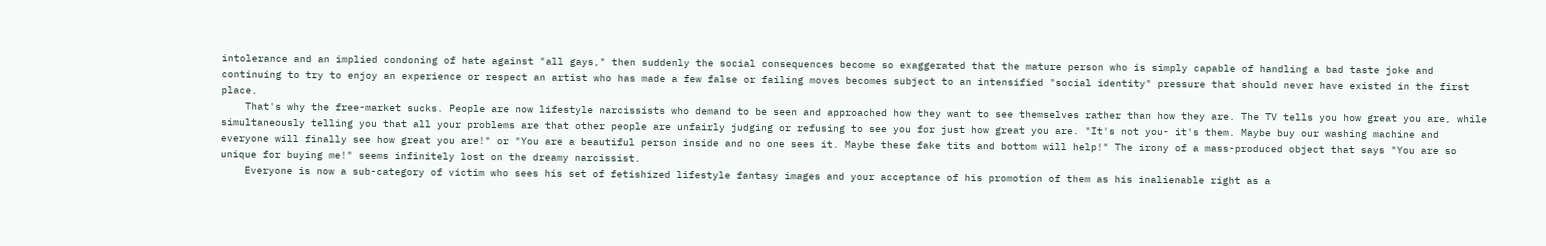intolerance and an implied condoning of hate against "all gays," then suddenly the social consequences become so exaggerated that the mature person who is simply capable of handling a bad taste joke and continuing to try to enjoy an experience or respect an artist who has made a few false or failing moves becomes subject to an intensified "social identity" pressure that should never have existed in the first place.
    That's why the free-market sucks. People are now lifestyle narcissists who demand to be seen and approached how they want to see themselves rather than how they are. The TV tells you how great you are, while simultaneously telling you that all your problems are that other people are unfairly judging or refusing to see you for just how great you are. "It's not you- it's them. Maybe buy our washing machine and everyone will finally see how great you are!" or "You are a beautiful person inside and no one sees it. Maybe these fake tits and bottom will help!" The irony of a mass-produced object that says "You are so unique for buying me!" seems infinitely lost on the dreamy narcissist.
    Everyone is now a sub-category of victim who sees his set of fetishized lifestyle fantasy images and your acceptance of his promotion of them as his inalienable right as a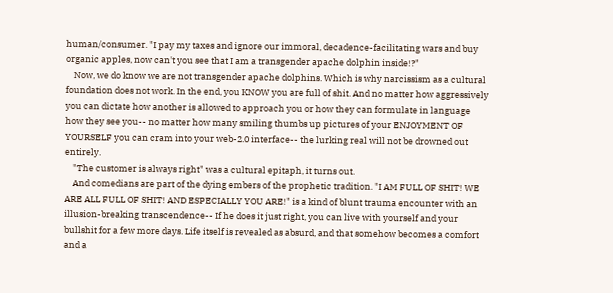human/consumer. "I pay my taxes and ignore our immoral, decadence-facilitating wars and buy organic apples, now can't you see that I am a transgender apache dolphin inside!?"
    Now, we do know we are not transgender apache dolphins. Which is why narcissism as a cultural foundation does not work. In the end, you KNOW you are full of shit. And no matter how aggressively you can dictate how another is allowed to approach you or how they can formulate in language how they see you-- no matter how many smiling thumbs up pictures of your ENJOYMENT OF YOURSELF you can cram into your web-2.0 interface-- the lurking real will not be drowned out entirely.
    "The customer is always right" was a cultural epitaph, it turns out.
    And comedians are part of the dying embers of the prophetic tradition. "I AM FULL OF SHIT! WE ARE ALL FULL OF SHIT! AND ESPECIALLY YOU ARE!" is a kind of blunt trauma encounter with an illusion-breaking transcendence-- If he does it just right, you can live with yourself and your bullshit for a few more days. Life itself is revealed as absurd, and that somehow becomes a comfort and a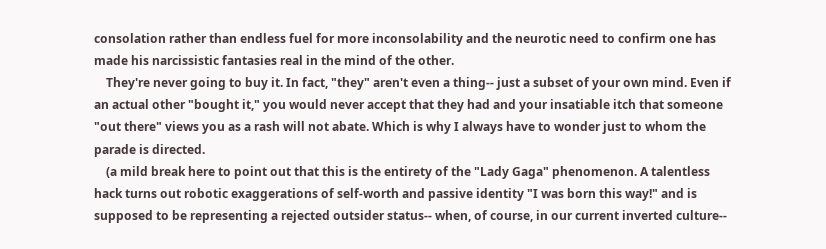consolation rather than endless fuel for more inconsolability and the neurotic need to confirm one has made his narcissistic fantasies real in the mind of the other.
    They're never going to buy it. In fact, "they" aren't even a thing-- just a subset of your own mind. Even if an actual other "bought it," you would never accept that they had and your insatiable itch that someone "out there" views you as a rash will not abate. Which is why I always have to wonder just to whom the parade is directed.
    (a mild break here to point out that this is the entirety of the "Lady Gaga" phenomenon. A talentless hack turns out robotic exaggerations of self-worth and passive identity "I was born this way!" and is supposed to be representing a rejected outsider status-- when, of course, in our current inverted culture--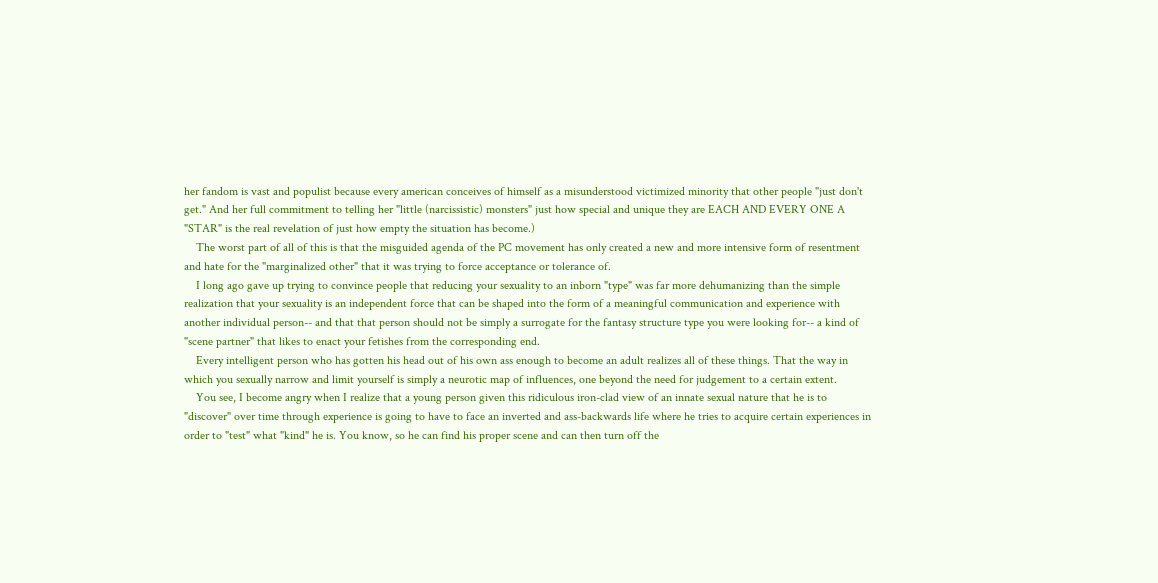her fandom is vast and populist because every american conceives of himself as a misunderstood victimized minority that other people "just don't get." And her full commitment to telling her "little (narcissistic) monsters" just how special and unique they are EACH AND EVERY ONE A "STAR" is the real revelation of just how empty the situation has become.)
    The worst part of all of this is that the misguided agenda of the PC movement has only created a new and more intensive form of resentment and hate for the "marginalized other" that it was trying to force acceptance or tolerance of.
    I long ago gave up trying to convince people that reducing your sexuality to an inborn "type" was far more dehumanizing than the simple realization that your sexuality is an independent force that can be shaped into the form of a meaningful communication and experience with another individual person-- and that that person should not be simply a surrogate for the fantasy structure type you were looking for-- a kind of "scene partner" that likes to enact your fetishes from the corresponding end.
    Every intelligent person who has gotten his head out of his own ass enough to become an adult realizes all of these things. That the way in which you sexually narrow and limit yourself is simply a neurotic map of influences, one beyond the need for judgement to a certain extent.
    You see, I become angry when I realize that a young person given this ridiculous iron-clad view of an innate sexual nature that he is to "discover" over time through experience is going to have to face an inverted and ass-backwards life where he tries to acquire certain experiences in order to "test" what "kind" he is. You know, so he can find his proper scene and can then turn off the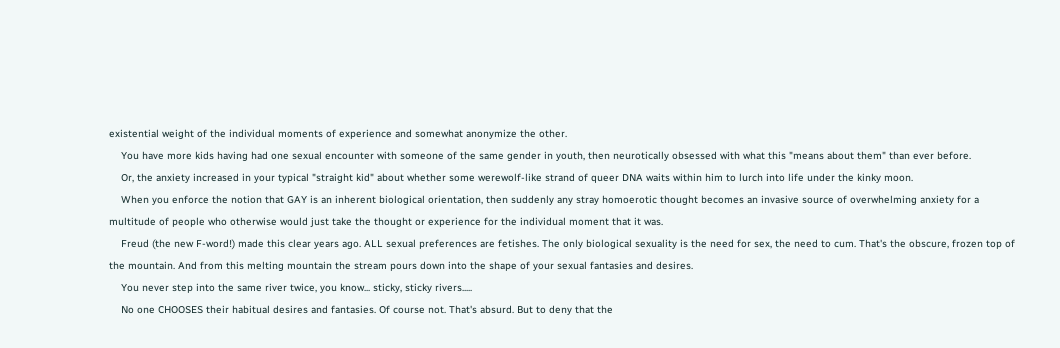existential weight of the individual moments of experience and somewhat anonymize the other.
    You have more kids having had one sexual encounter with someone of the same gender in youth, then neurotically obsessed with what this "means about them" than ever before.
    Or, the anxiety increased in your typical "straight kid" about whether some werewolf-like strand of queer DNA waits within him to lurch into life under the kinky moon.
    When you enforce the notion that GAY is an inherent biological orientation, then suddenly any stray homoerotic thought becomes an invasive source of overwhelming anxiety for a multitude of people who otherwise would just take the thought or experience for the individual moment that it was.
    Freud (the new F-word!) made this clear years ago. ALL sexual preferences are fetishes. The only biological sexuality is the need for sex, the need to cum. That's the obscure, frozen top of the mountain. And from this melting mountain the stream pours down into the shape of your sexual fantasies and desires.
    You never step into the same river twice, you know... sticky, sticky rivers.....
    No one CHOOSES their habitual desires and fantasies. Of course not. That's absurd. But to deny that the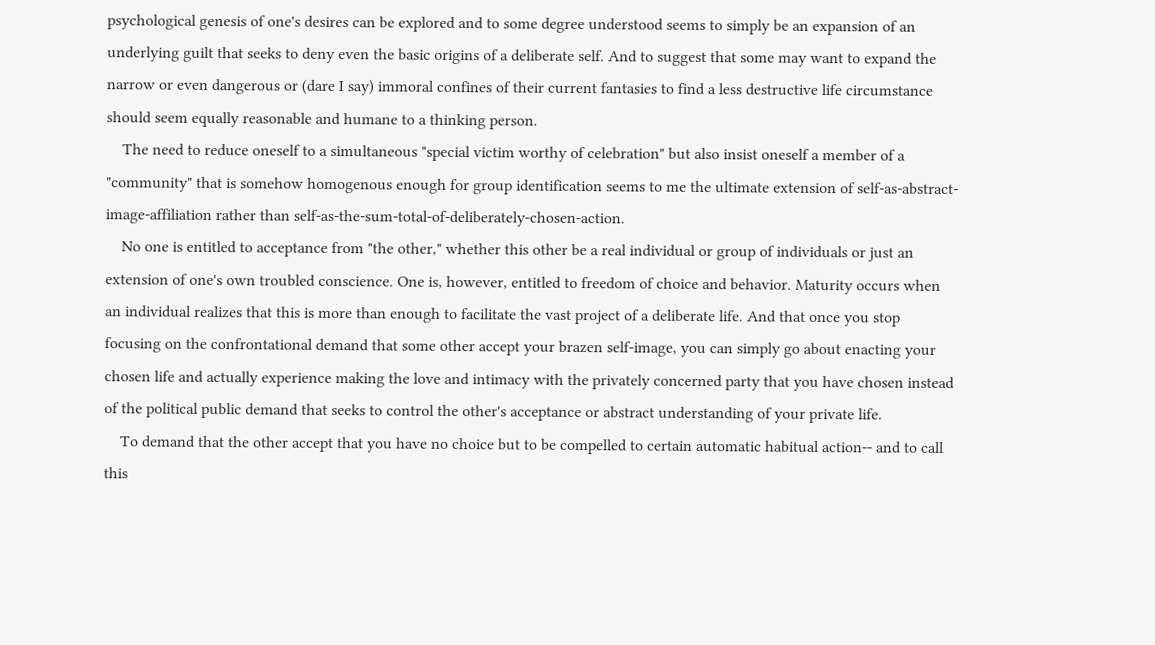psychological genesis of one's desires can be explored and to some degree understood seems to simply be an expansion of an underlying guilt that seeks to deny even the basic origins of a deliberate self. And to suggest that some may want to expand the narrow or even dangerous or (dare I say) immoral confines of their current fantasies to find a less destructive life circumstance should seem equally reasonable and humane to a thinking person.
    The need to reduce oneself to a simultaneous "special victim worthy of celebration" but also insist oneself a member of a "community" that is somehow homogenous enough for group identification seems to me the ultimate extension of self-as-abstract-image-affiliation rather than self-as-the-sum-total-of-deliberately-chosen-action.
    No one is entitled to acceptance from "the other," whether this other be a real individual or group of individuals or just an extension of one's own troubled conscience. One is, however, entitled to freedom of choice and behavior. Maturity occurs when an individual realizes that this is more than enough to facilitate the vast project of a deliberate life. And that once you stop focusing on the confrontational demand that some other accept your brazen self-image, you can simply go about enacting your chosen life and actually experience making the love and intimacy with the privately concerned party that you have chosen instead of the political public demand that seeks to control the other's acceptance or abstract understanding of your private life.
    To demand that the other accept that you have no choice but to be compelled to certain automatic habitual action-- and to call this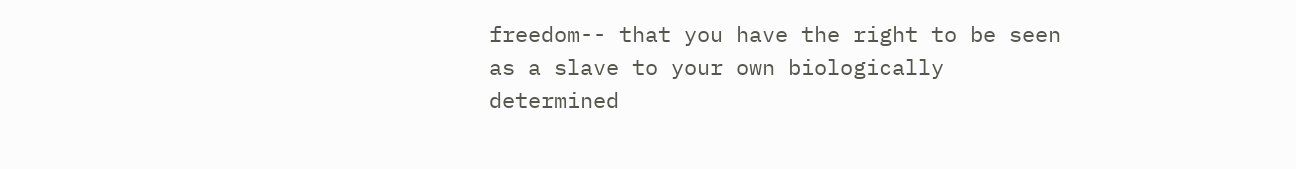freedom-- that you have the right to be seen as a slave to your own biologically determined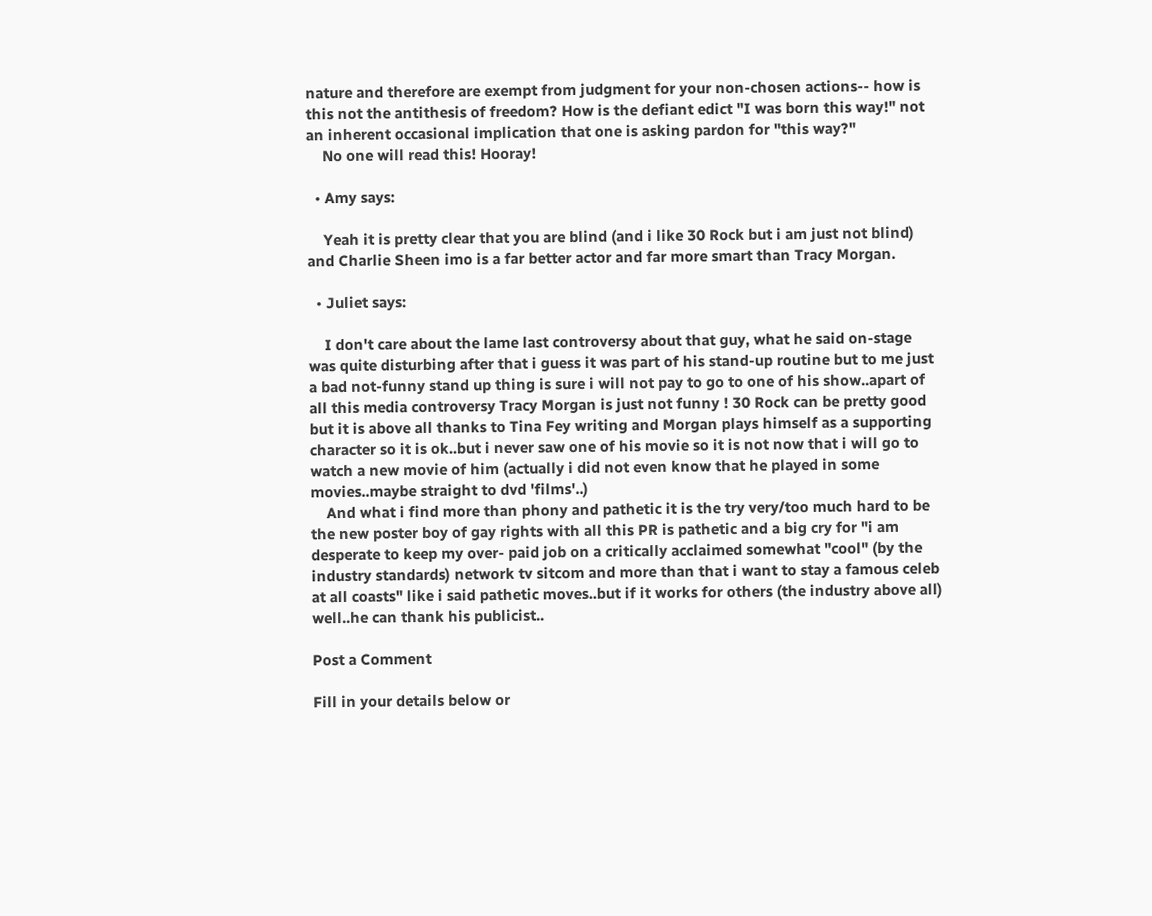nature and therefore are exempt from judgment for your non-chosen actions-- how is this not the antithesis of freedom? How is the defiant edict "I was born this way!" not an inherent occasional implication that one is asking pardon for "this way?"
    No one will read this! Hooray!

  • Amy says:

    Yeah it is pretty clear that you are blind (and i like 30 Rock but i am just not blind) and Charlie Sheen imo is a far better actor and far more smart than Tracy Morgan.

  • Juliet says:

    I don't care about the lame last controversy about that guy, what he said on-stage was quite disturbing after that i guess it was part of his stand-up routine but to me just a bad not-funny stand up thing is sure i will not pay to go to one of his show..apart of all this media controversy Tracy Morgan is just not funny ! 30 Rock can be pretty good but it is above all thanks to Tina Fey writing and Morgan plays himself as a supporting character so it is ok..but i never saw one of his movie so it is not now that i will go to watch a new movie of him (actually i did not even know that he played in some movies..maybe straight to dvd 'films'..)
    And what i find more than phony and pathetic it is the try very/too much hard to be the new poster boy of gay rights with all this PR is pathetic and a big cry for "i am desperate to keep my over- paid job on a critically acclaimed somewhat "cool" (by the industry standards) network tv sitcom and more than that i want to stay a famous celeb at all coasts" like i said pathetic moves..but if it works for others (the industry above all) well..he can thank his publicist..

Post a Comment

Fill in your details below or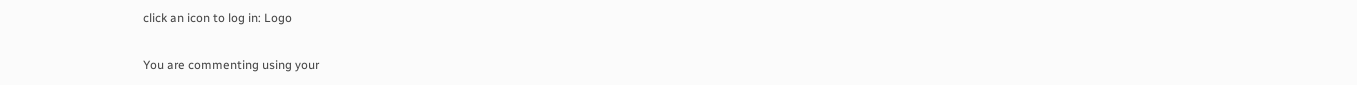click an icon to log in: Logo

You are commenting using your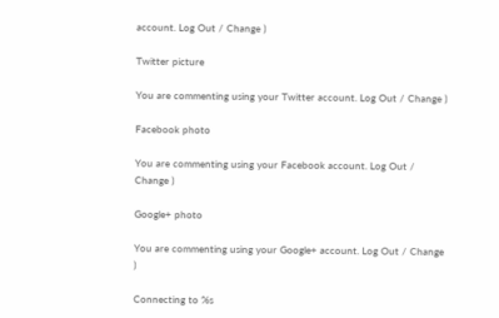account. Log Out / Change )

Twitter picture

You are commenting using your Twitter account. Log Out / Change )

Facebook photo

You are commenting using your Facebook account. Log Out / Change )

Google+ photo

You are commenting using your Google+ account. Log Out / Change )

Connecting to %s